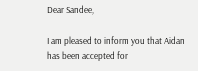Dear Sandee,

I am pleased to inform you that Aidan has been accepted for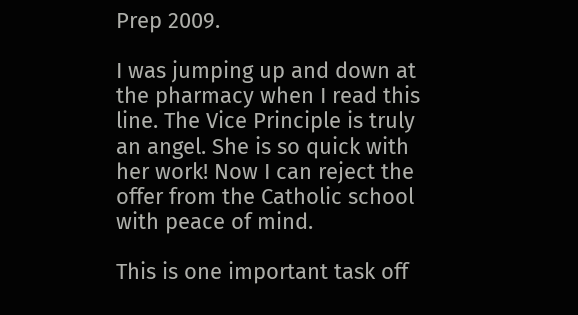Prep 2009.

I was jumping up and down at the pharmacy when I read this line. The Vice Principle is truly an angel. She is so quick with her work! Now I can reject the offer from the Catholic school with peace of mind.

This is one important task off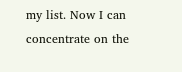my list. Now I can concentrate on the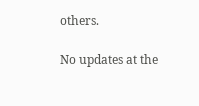others.

No updates at the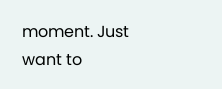moment. Just want to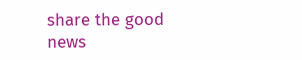share the good news